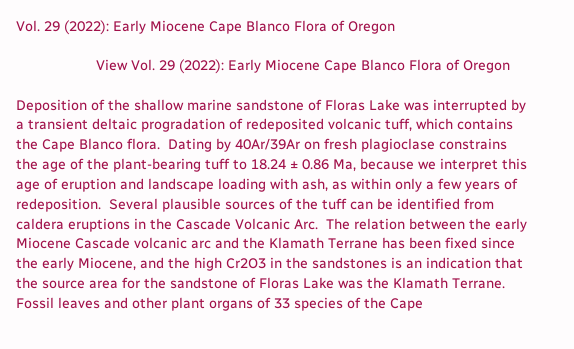Vol. 29 (2022): Early Miocene Cape Blanco Flora of Oregon

                    View Vol. 29 (2022): Early Miocene Cape Blanco Flora of Oregon

Deposition of the shallow marine sandstone of Floras Lake was interrupted by a transient deltaic progradation of redeposited volcanic tuff, which contains the Cape Blanco flora.  Dating by 40Ar/39Ar on fresh plagioclase constrains the age of the plant-bearing tuff to 18.24 ± 0.86 Ma, because we interpret this age of eruption and landscape loading with ash, as within only a few years of redeposition.  Several plausible sources of the tuff can be identified from caldera eruptions in the Cascade Volcanic Arc.  The relation between the early Miocene Cascade volcanic arc and the Klamath Terrane has been fixed since the early Miocene, and the high Cr2O3 in the sandstones is an indication that the source area for the sandstone of Floras Lake was the Klamath Terrane.  Fossil leaves and other plant organs of 33 species of the Cape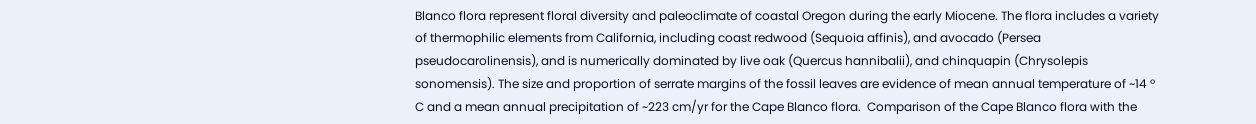Blanco flora represent floral diversity and paleoclimate of coastal Oregon during the early Miocene. The flora includes a variety of thermophilic elements from California, including coast redwood (Sequoia affinis), and avocado (Persea pseudocarolinensis), and is numerically dominated by live oak (Quercus hannibalii), and chinquapin (Chrysolepis sonomensis). The size and proportion of serrate margins of the fossil leaves are evidence of mean annual temperature of ~14 º C and a mean annual precipitation of ~223 cm/yr for the Cape Blanco flora.  Comparison of the Cape Blanco flora with the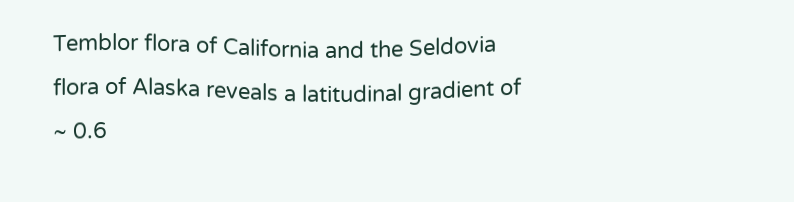Temblor flora of California and the Seldovia flora of Alaska reveals a latitudinal gradient of ~ 0.6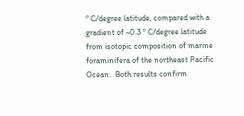º C/degree latitude, compared with a gradient of ~0.3 º C/degree latitude from isotopic composition of marine foraminifera of the northeast Pacific Ocean.  Both results confirm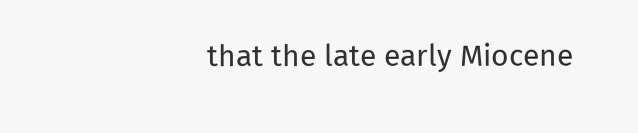that the late early Miocene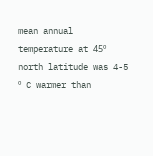mean annual temperature at 45º north latitude was 4-5 º C warmer than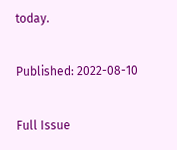today.

Published: 2022-08-10

Full Issue